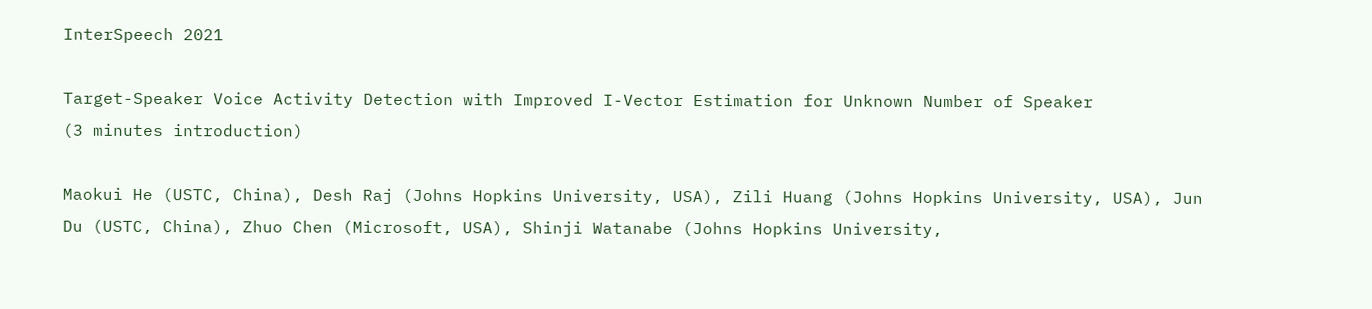InterSpeech 2021

Target-Speaker Voice Activity Detection with Improved I-Vector Estimation for Unknown Number of Speaker
(3 minutes introduction)

Maokui He (USTC, China), Desh Raj (Johns Hopkins University, USA), Zili Huang (Johns Hopkins University, USA), Jun Du (USTC, China), Zhuo Chen (Microsoft, USA), Shinji Watanabe (Johns Hopkins University,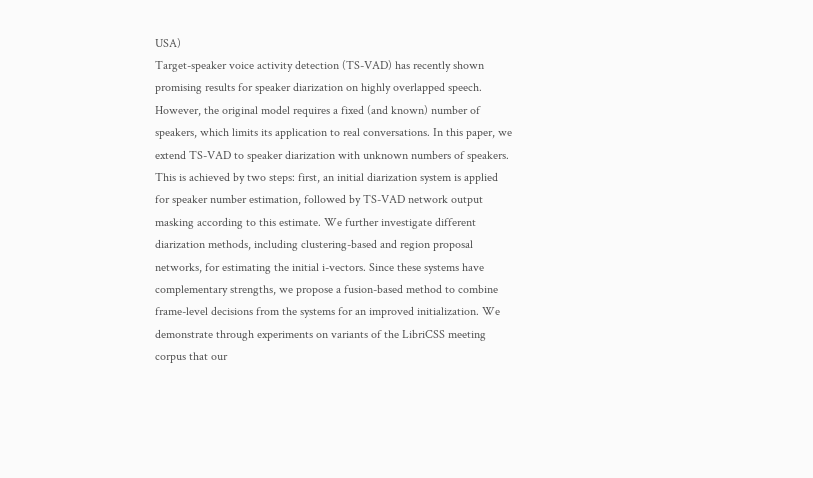USA)
Target-speaker voice activity detection (TS-VAD) has recently shown promising results for speaker diarization on highly overlapped speech. However, the original model requires a fixed (and known) number of speakers, which limits its application to real conversations. In this paper, we extend TS-VAD to speaker diarization with unknown numbers of speakers. This is achieved by two steps: first, an initial diarization system is applied for speaker number estimation, followed by TS-VAD network output masking according to this estimate. We further investigate different diarization methods, including clustering-based and region proposal networks, for estimating the initial i-vectors. Since these systems have complementary strengths, we propose a fusion-based method to combine frame-level decisions from the systems for an improved initialization. We demonstrate through experiments on variants of the LibriCSS meeting corpus that our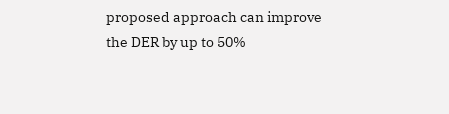proposed approach can improve the DER by up to 50%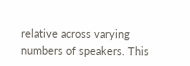relative across varying numbers of speakers. This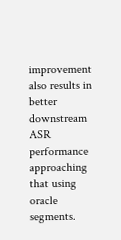improvement also results in better downstream ASR performance approaching that using oracle segments.